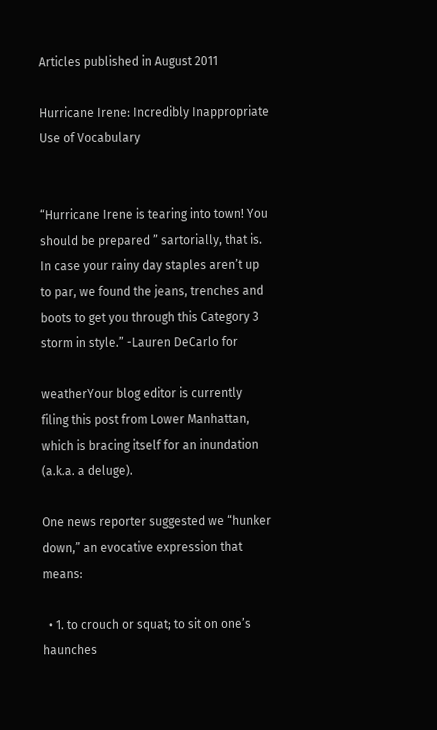Articles published in August 2011

Hurricane Irene: Incredibly Inappropriate Use of Vocabulary


“Hurricane Irene is tearing into town! You should be prepared ” sartorially, that is. In case your rainy day staples aren’t up to par, we found the jeans, trenches and boots to get you through this Category 3 storm in style.” -Lauren DeCarlo for

weatherYour blog editor is currently filing this post from Lower Manhattan, which is bracing itself for an inundation (a.k.a. a deluge).

One news reporter suggested we “hunker down,” an evocative expression that means:

  • 1. to crouch or squat; to sit on one’s haunches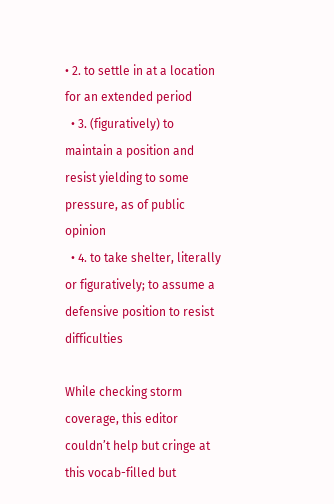• 2. to settle in at a location for an extended period
  • 3. (figuratively) to maintain a position and resist yielding to some pressure, as of public opinion
  • 4. to take shelter, literally or figuratively; to assume a defensive position to resist difficulties

While checking storm coverage, this editor couldn’t help but cringe at this vocab-filled but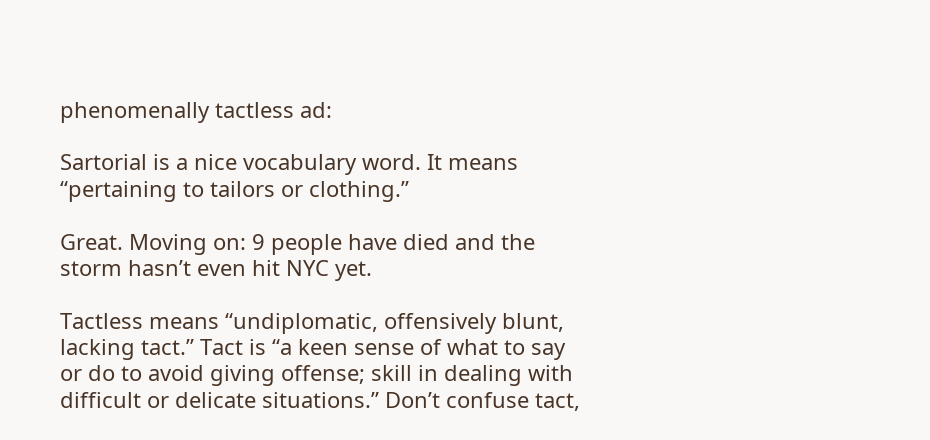phenomenally tactless ad:

Sartorial is a nice vocabulary word. It means “pertaining to tailors or clothing.”

Great. Moving on: 9 people have died and the storm hasn’t even hit NYC yet.

Tactless means “undiplomatic, offensively blunt, lacking tact.” Tact is “a keen sense of what to say or do to avoid giving offense; skill in dealing with difficult or delicate situations.” Don’t confuse tact,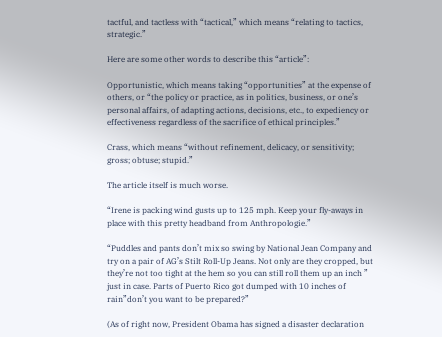tactful, and tactless with “tactical,” which means “relating to tactics, strategic.”

Here are some other words to describe this “article”:

Opportunistic, which means taking “opportunities” at the expense of others, or “the policy or practice, as in politics, business, or one’s personal affairs, of adapting actions, decisions, etc., to expediency or effectiveness regardless of the sacrifice of ethical principles.”

Crass, which means “without refinement, delicacy, or sensitivity; gross; obtuse; stupid.”

The article itself is much worse.

“Irene is packing wind gusts up to 125 mph. Keep your fly-aways in place with this pretty headband from Anthropologie.”

“Puddles and pants don’t mix so swing by National Jean Company and try on a pair of AG’s Stilt Roll-Up Jeans. Not only are they cropped, but they’re not too tight at the hem so you can still roll them up an inch ” just in case. Parts of Puerto Rico got dumped with 10 inches of rain”don’t you want to be prepared?”

(As of right now, President Obama has signed a disaster declaration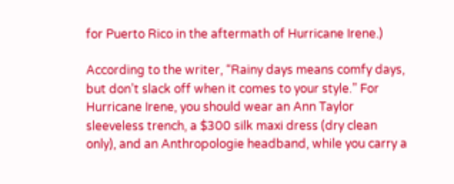for Puerto Rico in the aftermath of Hurricane Irene.)

According to the writer, “Rainy days means comfy days, but don’t slack off when it comes to your style.” For Hurricane Irene, you should wear an Ann Taylor sleeveless trench, a $300 silk maxi dress (dry clean only), and an Anthropologie headband, while you carry a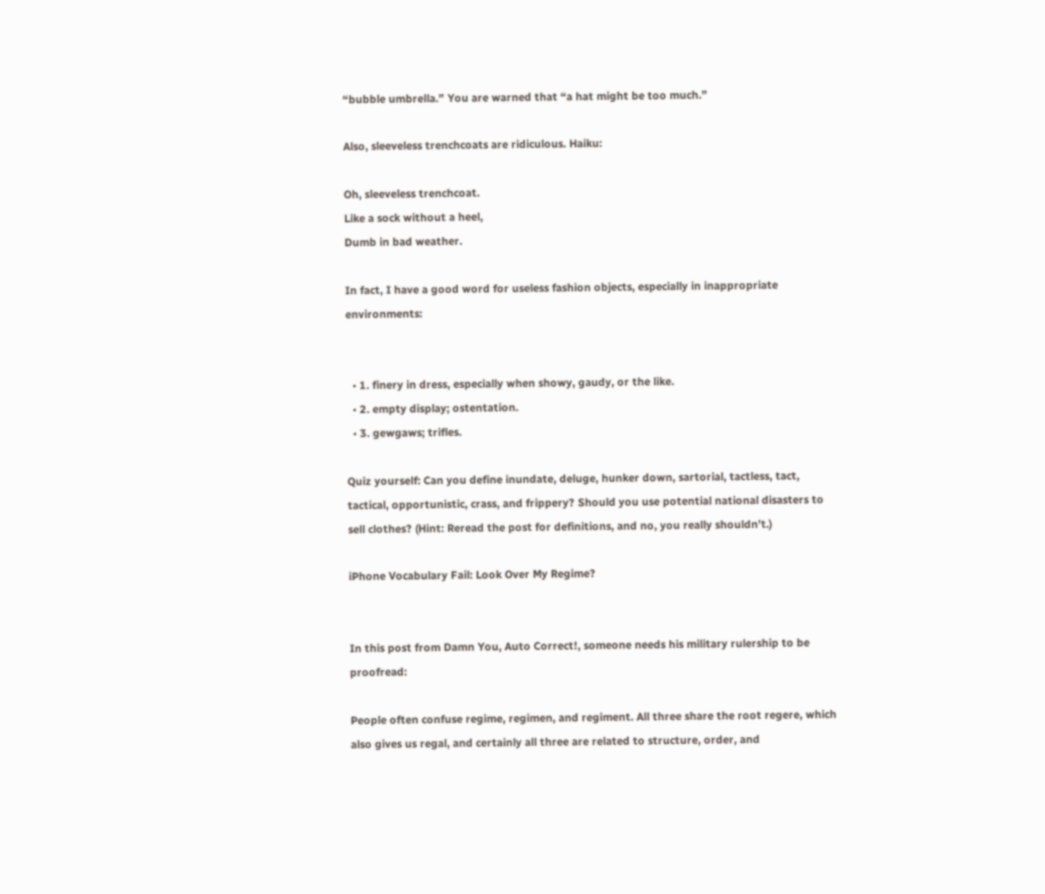“bubble umbrella.” You are warned that “a hat might be too much.”

Also, sleeveless trenchcoats are ridiculous. Haiku:

Oh, sleeveless trenchcoat.
Like a sock without a heel,
Dumb in bad weather.

In fact, I have a good word for useless fashion objects, especially in inappropriate environments:


  • 1. finery in dress, especially when showy, gaudy, or the like.
  • 2. empty display; ostentation.
  • 3. gewgaws; trifles.

Quiz yourself: Can you define inundate, deluge, hunker down, sartorial, tactless, tact, tactical, opportunistic, crass, and frippery? Should you use potential national disasters to sell clothes? (Hint: Reread the post for definitions, and no, you really shouldn’t.)

iPhone Vocabulary Fail: Look Over My Regime?


In this post from Damn You, Auto Correct!, someone needs his military rulership to be proofread:

People often confuse regime, regimen, and regiment. All three share the root regere, which also gives us regal, and certainly all three are related to structure, order, and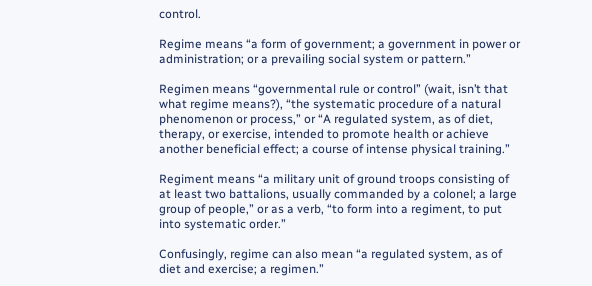control.

Regime means “a form of government; a government in power or administration; or a prevailing social system or pattern.”

Regimen means “governmental rule or control” (wait, isn’t that what regime means?), “the systematic procedure of a natural phenomenon or process,” or “A regulated system, as of diet, therapy, or exercise, intended to promote health or achieve another beneficial effect; a course of intense physical training.”

Regiment means “a military unit of ground troops consisting of at least two battalions, usually commanded by a colonel; a large group of people,” or as a verb, “to form into a regiment, to put into systematic order.”

Confusingly, regime can also mean “a regulated system, as of diet and exercise; a regimen.”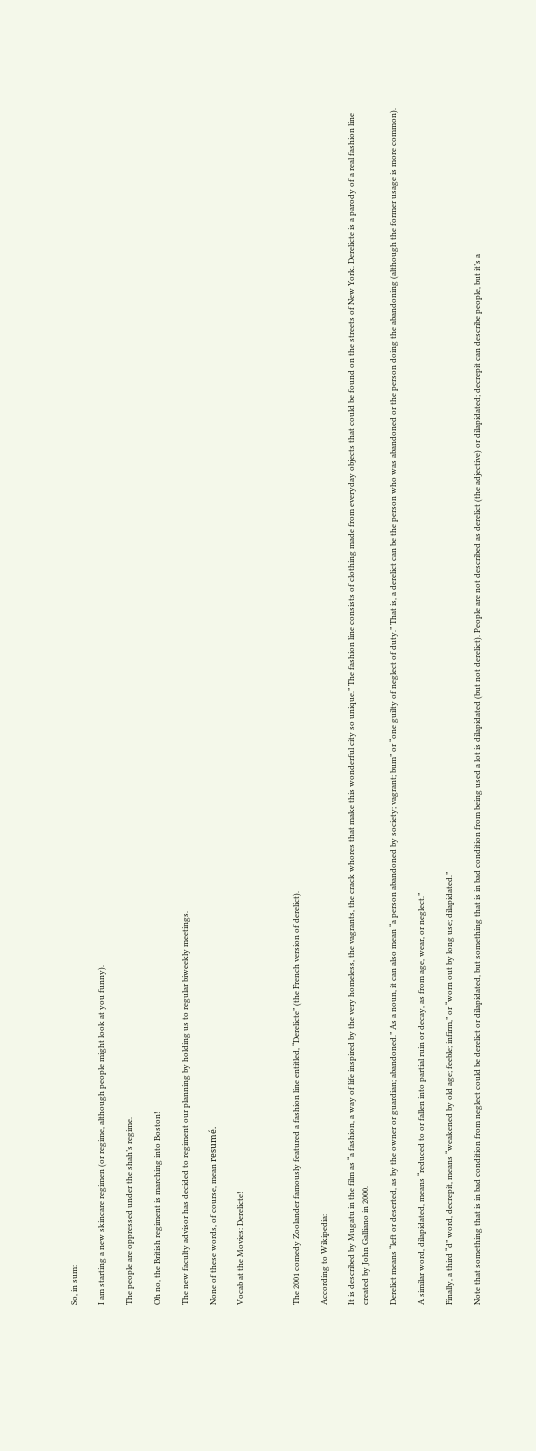So, in sum:

I am starting a new skincare regimen (or regime, although people might look at you funny).

The people are oppressed under the shah’s regime.

Oh no, the British regiment is marching into Boston!

The new faculty advisor has decided to regiment our planning by holding us to regular biweekly meetings.

None of these words, of course, mean resumé.

Vocab at the Movies: Derelicte!



The 2001 comedy Zoolander famously featured a fashion line entitled, “Derelicte” (the French version of derelict).

According to Wikipedia:

It is described by Mugatu in the film as “a fashion, a way of life inspired by the very homeless, the vagrants, the crack whores that make this wonderful city so unique.” The fashion line consists of clothing made from everyday objects that could be found on the streets of New York. Derelicte is a parody of a real fashion line created by John Galliano in 2000.

Derelict means “left or deserted, as by the owner or guardian; abandoned.” As a noun, it can also mean “a person abandoned by society; vagrant; bum” or “one guilty of neglect of duty.” That is, a derelict can be the person who was abandoned or the person doing the abandoning (although the former usage is more common).

A similar word, dilapidated, means “reduced to or fallen into partial ruin or decay, as from age, wear, or neglect.”

Finally, a third “d” word, decrepit, means “weakened by old age; feeble; infirm,” or “worn out by long use; dilapidated.”

Note that something that is in bad condition from neglect could be derelict or dilapidated, but something that is in bad condition from being used a lot is dilapidated (but not derelict). People are not described as derelict (the adjective) or dilapidated; decrepit can describe people, but it’s a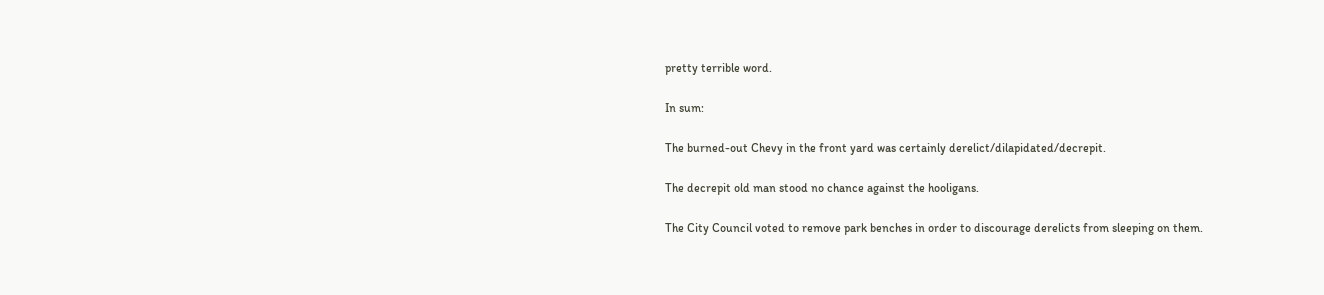pretty terrible word.

In sum:

The burned-out Chevy in the front yard was certainly derelict/dilapidated/decrepit.

The decrepit old man stood no chance against the hooligans.

The City Council voted to remove park benches in order to discourage derelicts from sleeping on them.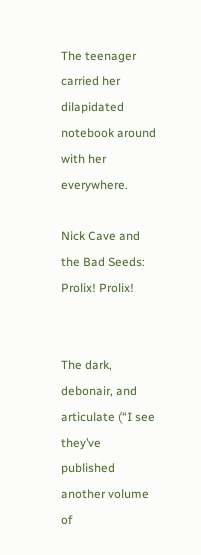The teenager carried her dilapidated notebook around with her everywhere.

Nick Cave and the Bad Seeds: Prolix! Prolix!


The dark, debonair, and articulate (“I see they’ve published another volume of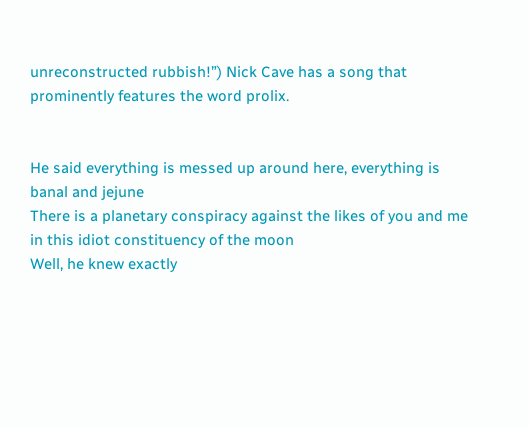unreconstructed rubbish!”) Nick Cave has a song that prominently features the word prolix.


He said everything is messed up around here, everything is banal and jejune
There is a planetary conspiracy against the likes of you and me in this idiot constituency of the moon
Well, he knew exactly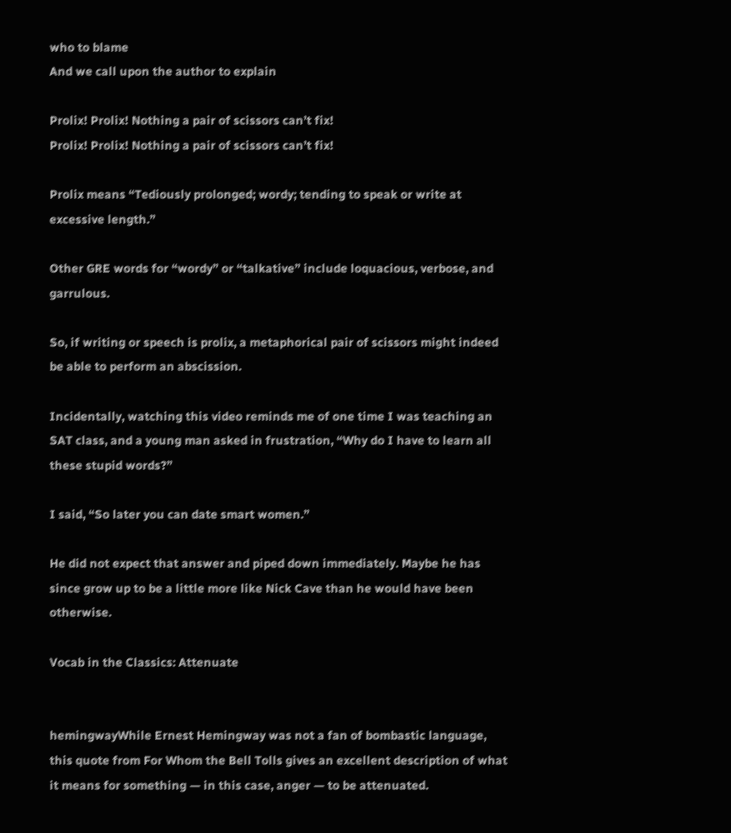who to blame
And we call upon the author to explain

Prolix! Prolix! Nothing a pair of scissors can’t fix!
Prolix! Prolix! Nothing a pair of scissors can’t fix!

Prolix means “Tediously prolonged; wordy; tending to speak or write at excessive length.”

Other GRE words for “wordy” or “talkative” include loquacious, verbose, and garrulous.

So, if writing or speech is prolix, a metaphorical pair of scissors might indeed be able to perform an abscission.

Incidentally, watching this video reminds me of one time I was teaching an SAT class, and a young man asked in frustration, “Why do I have to learn all these stupid words?”

I said, “So later you can date smart women.”

He did not expect that answer and piped down immediately. Maybe he has since grow up to be a little more like Nick Cave than he would have been otherwise.

Vocab in the Classics: Attenuate


hemingwayWhile Ernest Hemingway was not a fan of bombastic language, this quote from For Whom the Bell Tolls gives an excellent description of what it means for something — in this case, anger — to be attenuated.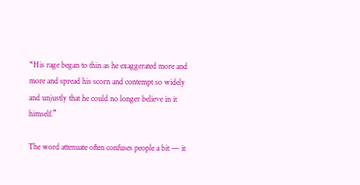“His rage began to thin as he exaggerated more and more and spread his scorn and contempt so widely and unjustly that he could no longer believe in it himself.”

The word attenuate often confuses people a bit — it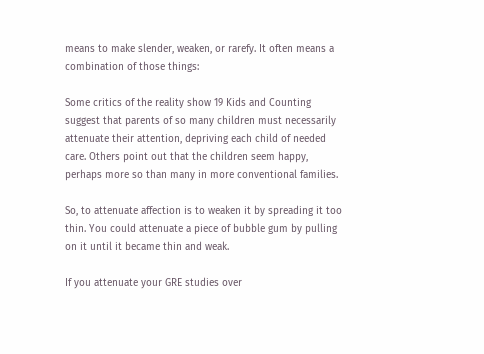means to make slender, weaken, or rarefy. It often means a combination of those things:

Some critics of the reality show 19 Kids and Counting suggest that parents of so many children must necessarily attenuate their attention, depriving each child of needed care. Others point out that the children seem happy, perhaps more so than many in more conventional families.

So, to attenuate affection is to weaken it by spreading it too thin. You could attenuate a piece of bubble gum by pulling on it until it became thin and weak.

If you attenuate your GRE studies over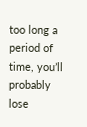too long a period of time, you’ll probably lose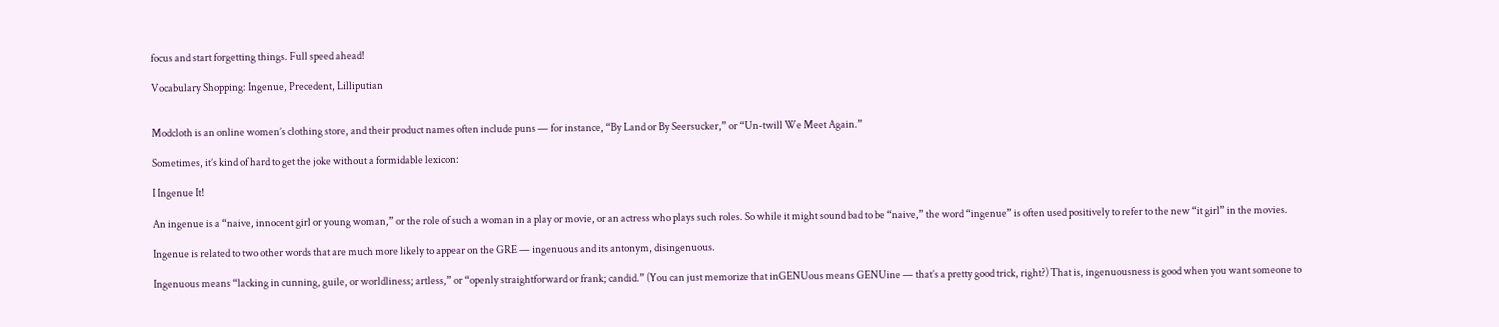focus and start forgetting things. Full speed ahead!

Vocabulary Shopping: Ingenue, Precedent, Lilliputian


Modcloth is an online women’s clothing store, and their product names often include puns — for instance, “By Land or By Seersucker,” or “Un-twill We Meet Again.”

Sometimes, it’s kind of hard to get the joke without a formidable lexicon:

I Ingenue It!

An ingenue is a “naive, innocent girl or young woman,” or the role of such a woman in a play or movie, or an actress who plays such roles. So while it might sound bad to be “naive,” the word “ingenue” is often used positively to refer to the new “it girl” in the movies.

Ingenue is related to two other words that are much more likely to appear on the GRE — ingenuous and its antonym, disingenuous.

Ingenuous means “lacking in cunning, guile, or worldliness; artless,” or “openly straightforward or frank; candid.” (You can just memorize that inGENUous means GENUine — that’s a pretty good trick, right?) That is, ingenuousness is good when you want someone to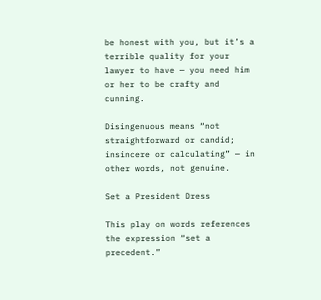be honest with you, but it’s a terrible quality for your lawyer to have — you need him or her to be crafty and cunning.

Disingenuous means “not straightforward or candid; insincere or calculating” — in other words, not genuine.

Set a President Dress

This play on words references the expression “set a precedent.”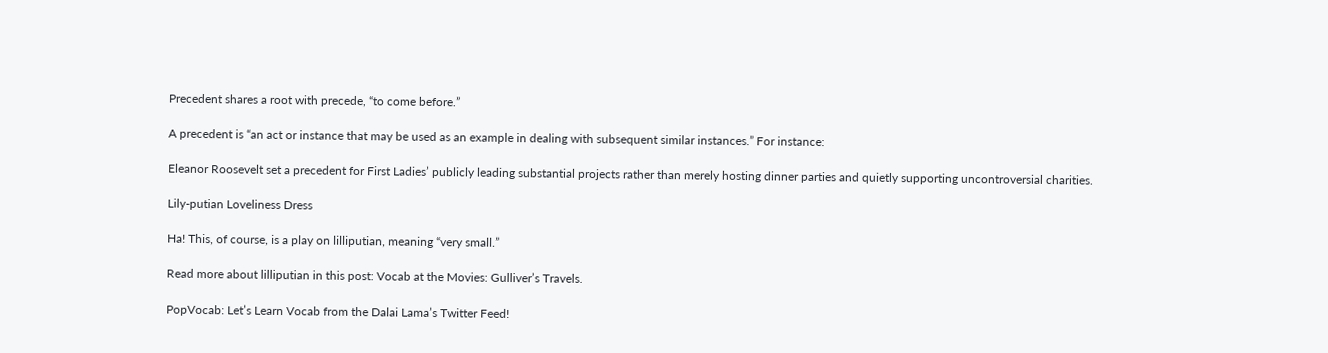Precedent shares a root with precede, “to come before.”

A precedent is “an act or instance that may be used as an example in dealing with subsequent similar instances.” For instance:

Eleanor Roosevelt set a precedent for First Ladies’ publicly leading substantial projects rather than merely hosting dinner parties and quietly supporting uncontroversial charities.

Lily-putian Loveliness Dress

Ha! This, of course, is a play on lilliputian, meaning “very small.”

Read more about lilliputian in this post: Vocab at the Movies: Gulliver’s Travels.

PopVocab: Let’s Learn Vocab from the Dalai Lama’s Twitter Feed!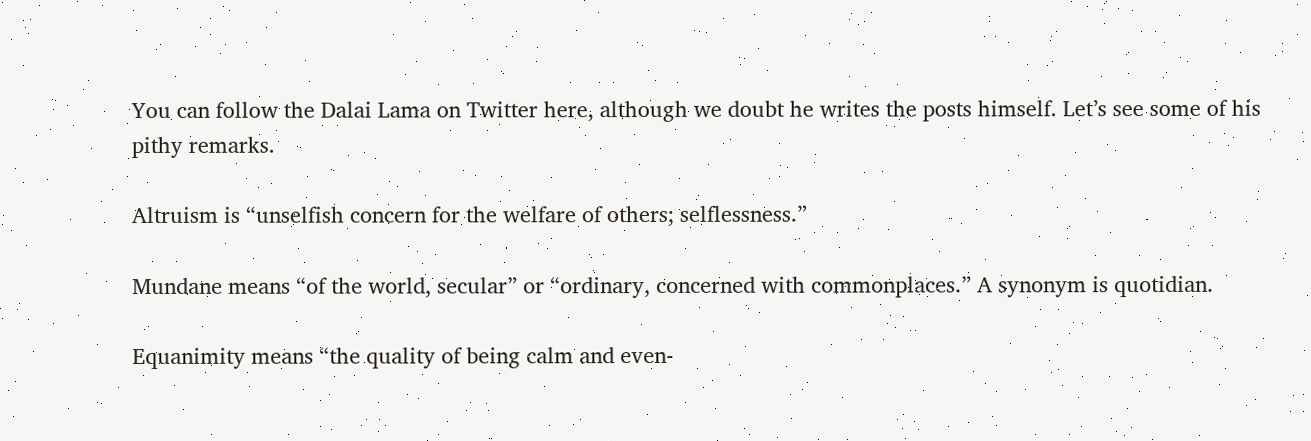You can follow the Dalai Lama on Twitter here, although we doubt he writes the posts himself. Let’s see some of his pithy remarks.

Altruism is “unselfish concern for the welfare of others; selflessness.”

Mundane means “of the world, secular” or “ordinary, concerned with commonplaces.” A synonym is quotidian.

Equanimity means “the quality of being calm and even-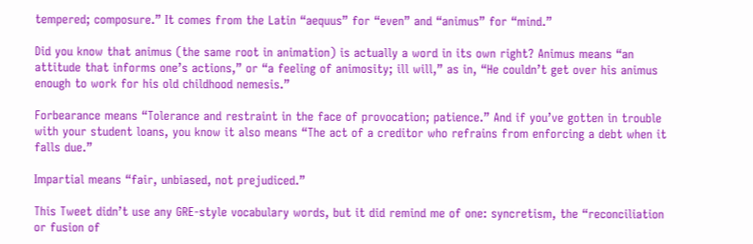tempered; composure.” It comes from the Latin “aequus” for “even” and “animus” for “mind.”

Did you know that animus (the same root in animation) is actually a word in its own right? Animus means “an attitude that informs one’s actions,” or “a feeling of animosity; ill will,” as in, “He couldn’t get over his animus enough to work for his old childhood nemesis.”

Forbearance means “Tolerance and restraint in the face of provocation; patience.” And if you’ve gotten in trouble with your student loans, you know it also means “The act of a creditor who refrains from enforcing a debt when it falls due.”

Impartial means “fair, unbiased, not prejudiced.”

This Tweet didn’t use any GRE-style vocabulary words, but it did remind me of one: syncretism, the “reconciliation or fusion of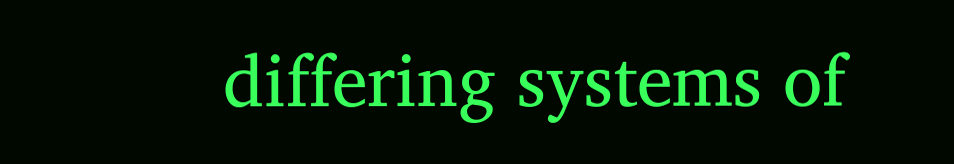differing systems of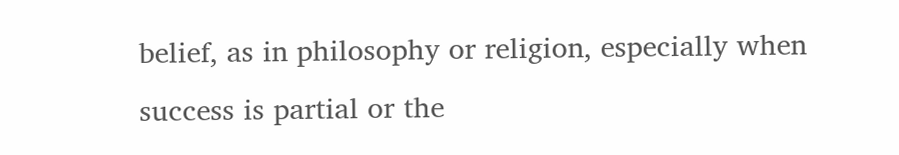belief, as in philosophy or religion, especially when success is partial or the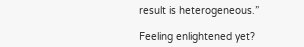result is heterogeneous.”

Feeling enlightened yet?